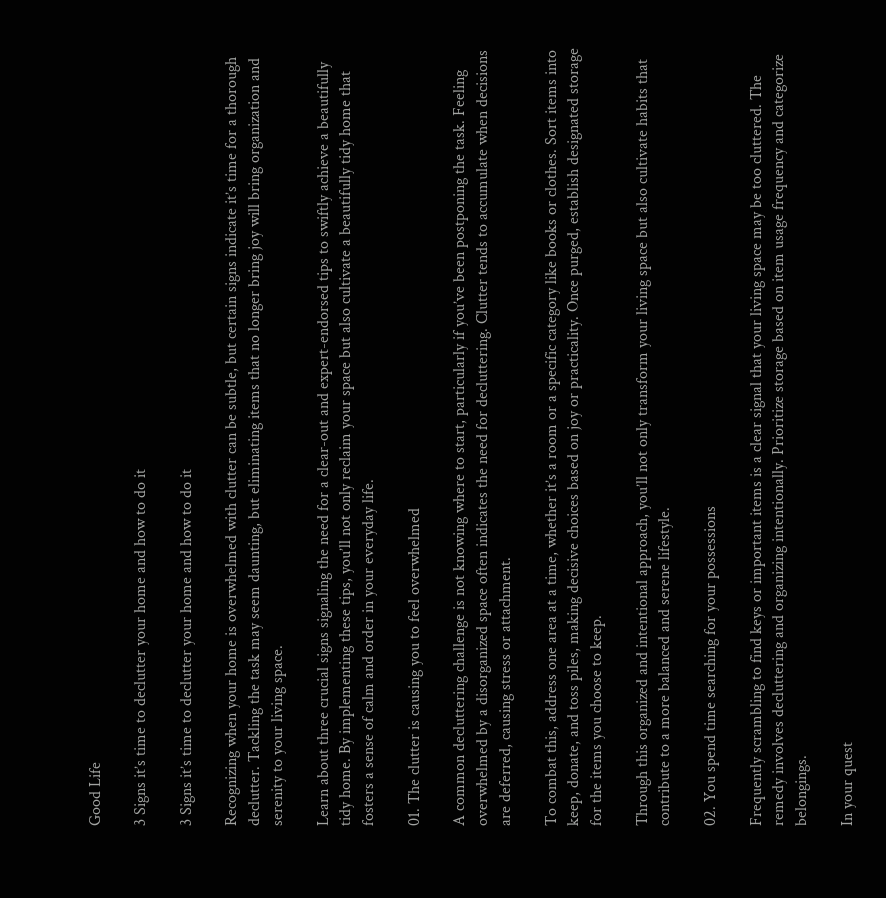Good Life

3 Signs it’s time to declutter your home and how to do it

3 Signs it’s time to declutter your home and how to do it

Recognizing when your home is overwhelmed with clutter can be subtle, but certain signs indicate it’s time for a thorough declutter. Tackling the task may seem daunting, but eliminating items that no longer bring joy will bring organization and serenity to your living space.

Learn about three crucial signs signaling the need for a clear-out and expert-endorsed tips to swiftly achieve a beautifully tidy home. By implementing these tips, you’ll not only reclaim your space but also cultivate a beautifully tidy home that fosters a sense of calm and order in your everyday life.

01. The clutter is causing you to feel overwhelmed

A common decluttering challenge is not knowing where to start, particularly if you’ve been postponing the task. Feeling overwhelmed by a disorganized space often indicates the need for decluttering. Clutter tends to accumulate when decisions are deferred, causing stress or attachment.

To combat this, address one area at a time, whether it’s a room or a specific category like books or clothes. Sort items into keep, donate, and toss piles, making decisive choices based on joy or practicality. Once purged, establish designated storage for the items you choose to keep.

Through this organized and intentional approach, you’ll not only transform your living space but also cultivate habits that contribute to a more balanced and serene lifestyle.

02. You spend time searching for your possessions

Frequently scrambling to find keys or important items is a clear signal that your living space may be too cluttered. The remedy involves decluttering and organizing intentionally. Prioritize storage based on item usage frequency and categorize belongings.

In your quest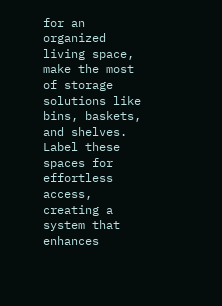for an organized living space, make the most of storage solutions like bins, baskets, and shelves. Label these spaces for effortless access, creating a system that enhances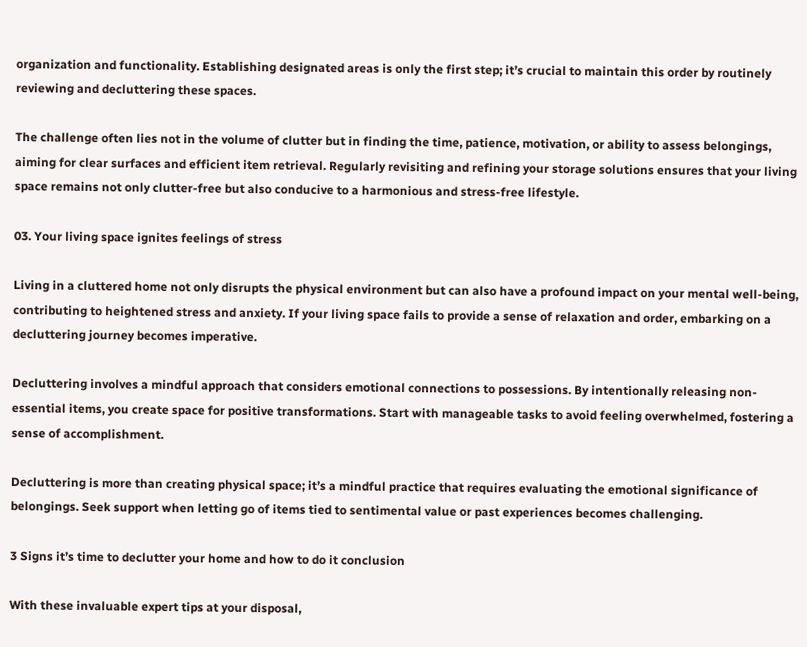organization and functionality. Establishing designated areas is only the first step; it’s crucial to maintain this order by routinely reviewing and decluttering these spaces.

The challenge often lies not in the volume of clutter but in finding the time, patience, motivation, or ability to assess belongings, aiming for clear surfaces and efficient item retrieval. Regularly revisiting and refining your storage solutions ensures that your living space remains not only clutter-free but also conducive to a harmonious and stress-free lifestyle.

03. Your living space ignites feelings of stress

Living in a cluttered home not only disrupts the physical environment but can also have a profound impact on your mental well-being, contributing to heightened stress and anxiety. If your living space fails to provide a sense of relaxation and order, embarking on a decluttering journey becomes imperative.

Decluttering involves a mindful approach that considers emotional connections to possessions. By intentionally releasing non-essential items, you create space for positive transformations. Start with manageable tasks to avoid feeling overwhelmed, fostering a sense of accomplishment.

Decluttering is more than creating physical space; it’s a mindful practice that requires evaluating the emotional significance of belongings. Seek support when letting go of items tied to sentimental value or past experiences becomes challenging.

3 Signs it’s time to declutter your home and how to do it conclusion

With these invaluable expert tips at your disposal,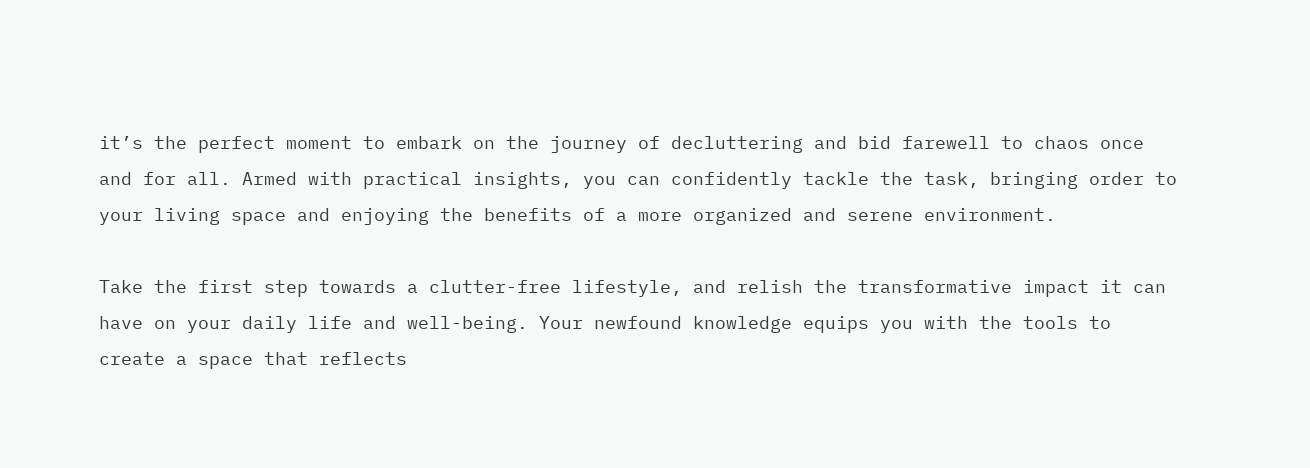it’s the perfect moment to embark on the journey of decluttering and bid farewell to chaos once and for all. Armed with practical insights, you can confidently tackle the task, bringing order to your living space and enjoying the benefits of a more organized and serene environment.

Take the first step towards a clutter-free lifestyle, and relish the transformative impact it can have on your daily life and well-being. Your newfound knowledge equips you with the tools to create a space that reflects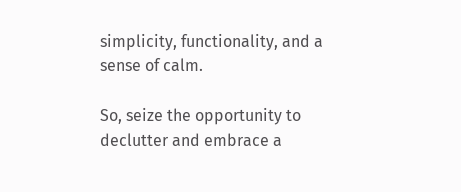simplicity, functionality, and a sense of calm.

So, seize the opportunity to declutter and embrace a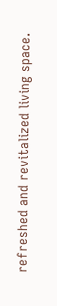refreshed and revitalized living space.